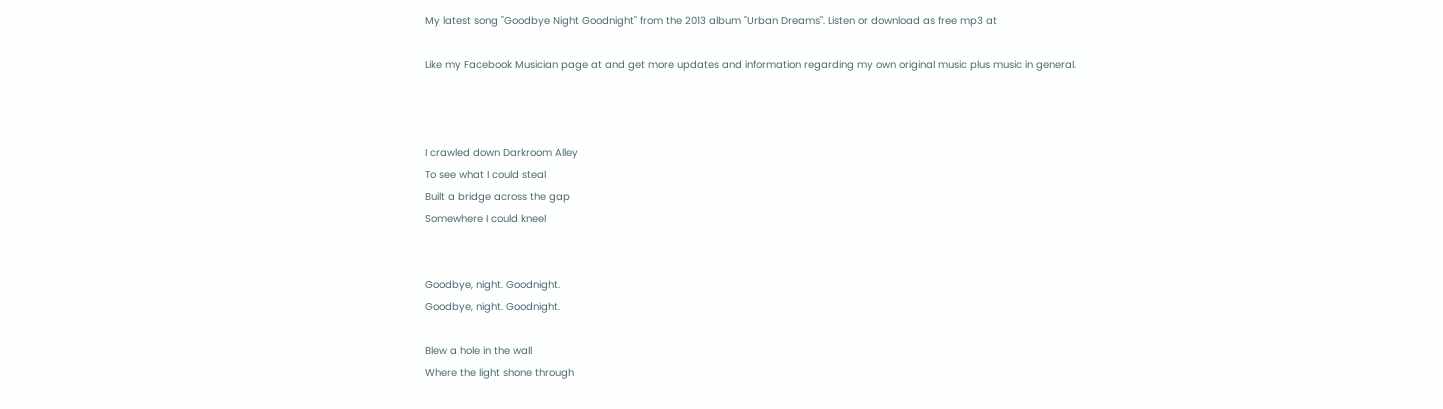My latest song "Goodbye Night Goodnight" from the 2013 album "Urban Dreams". Listen or download as free mp3 at

Like my Facebook Musician page at and get more updates and information regarding my own original music plus music in general.



I crawled down Darkroom Alley
To see what I could steal
Built a bridge across the gap
Somewhere I could kneel


Goodbye, night. Goodnight.
Goodbye, night. Goodnight.

Blew a hole in the wall
Where the light shone through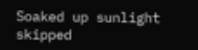Soaked up sunlight skipped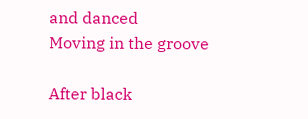and danced
Moving in the groove

After black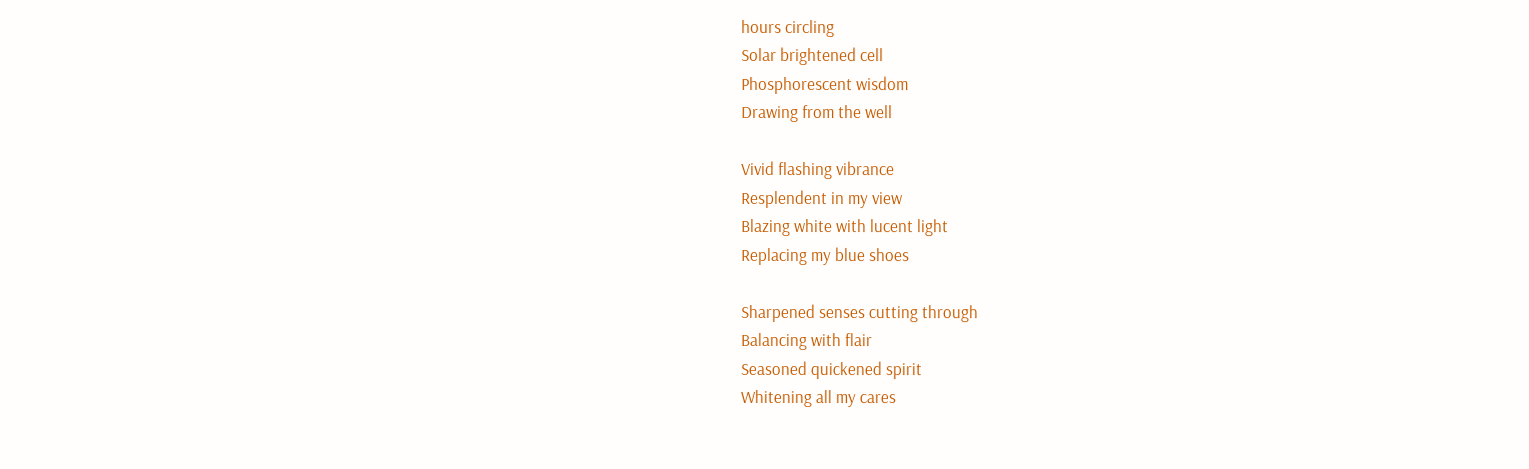hours circling
Solar brightened cell
Phosphorescent wisdom
Drawing from the well

Vivid flashing vibrance
Resplendent in my view
Blazing white with lucent light
Replacing my blue shoes

Sharpened senses cutting through
Balancing with flair
Seasoned quickened spirit
Whitening all my cares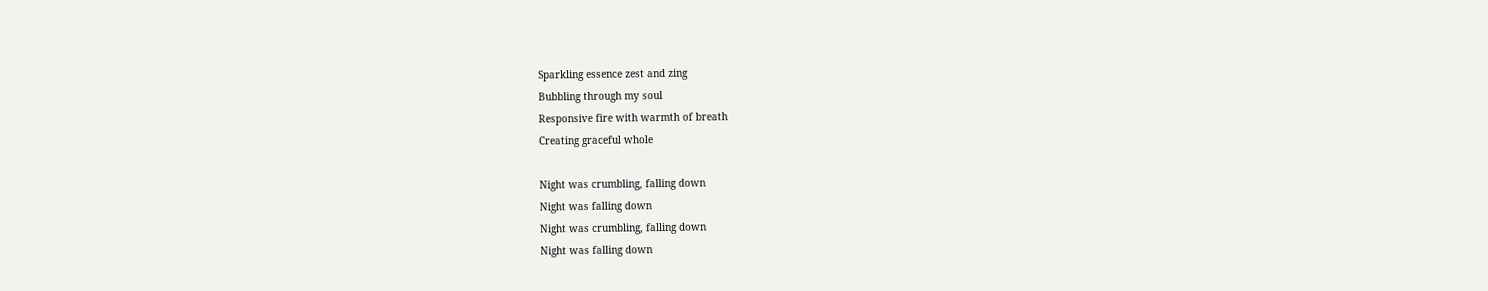Sparkling essence zest and zing
Bubbling through my soul
Responsive fire with warmth of breath
Creating graceful whole

Night was crumbling, falling down
Night was falling down
Night was crumbling, falling down
Night was falling down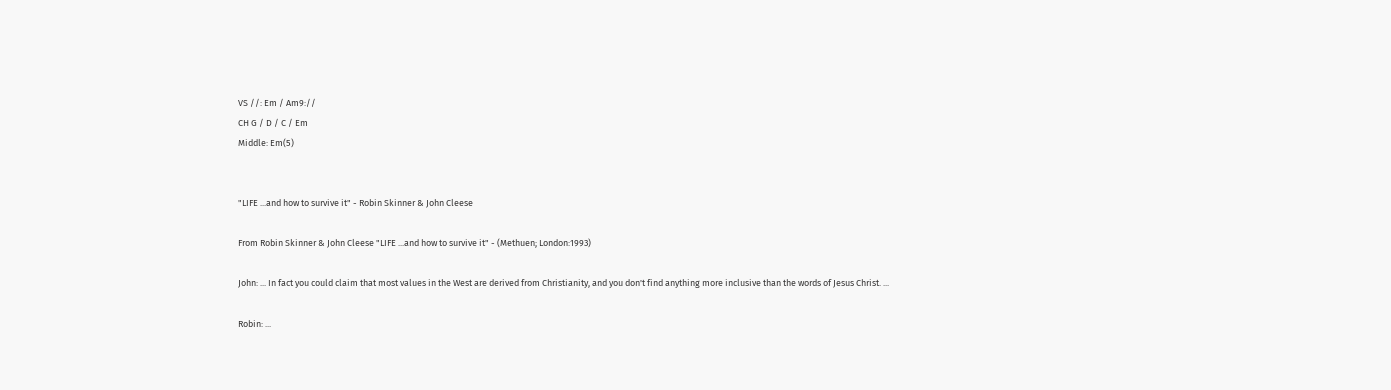VS //: Em / Am9://
CH G / D / C / Em
Middle: Em(5)


"LIFE ...and how to survive it" - Robin Skinner & John Cleese

From Robin Skinner & John Cleese "LIFE ...and how to survive it" - (Methuen; London:1993)

John: ... In fact you could claim that most values in the West are derived from Christianity, and you don't find anything more inclusive than the words of Jesus Christ. ...

Robin: ...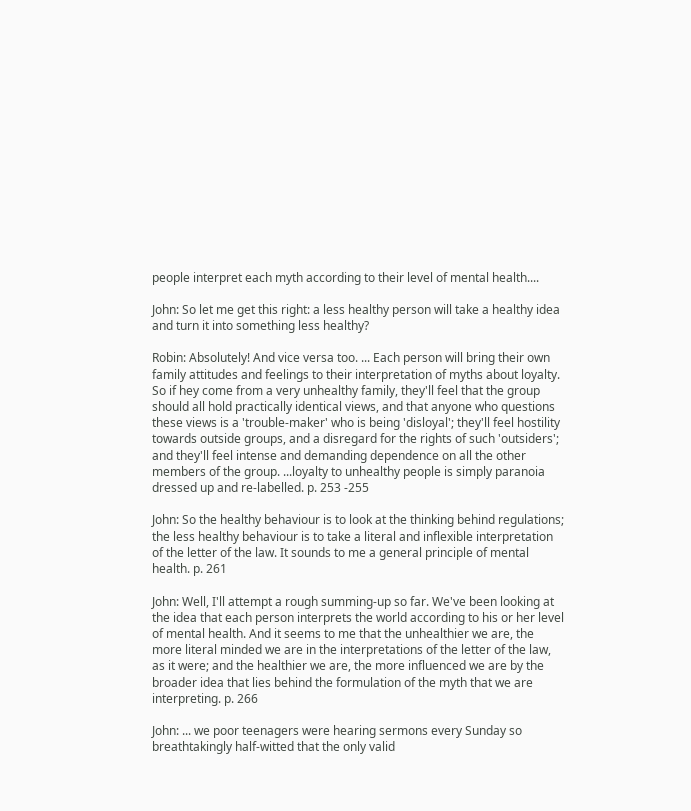people interpret each myth according to their level of mental health....

John: So let me get this right: a less healthy person will take a healthy idea and turn it into something less healthy?

Robin: Absolutely! And vice versa too. ... Each person will bring their own family attitudes and feelings to their interpretation of myths about loyalty. So if hey come from a very unhealthy family, they'll feel that the group should all hold practically identical views, and that anyone who questions these views is a 'trouble-maker' who is being 'disloyal'; they'll feel hostility towards outside groups, and a disregard for the rights of such 'outsiders'; and they'll feel intense and demanding dependence on all the other members of the group. ...loyalty to unhealthy people is simply paranoia dressed up and re-labelled. p. 253 -255

John: So the healthy behaviour is to look at the thinking behind regulations; the less healthy behaviour is to take a literal and inflexible interpretation of the letter of the law. It sounds to me a general principle of mental health. p. 261

John: Well, I'll attempt a rough summing-up so far. We've been looking at the idea that each person interprets the world according to his or her level of mental health. And it seems to me that the unhealthier we are, the more literal minded we are in the interpretations of the letter of the law, as it were; and the healthier we are, the more influenced we are by the broader idea that lies behind the formulation of the myth that we are interpreting. p. 266

John: ... we poor teenagers were hearing sermons every Sunday so breathtakingly half-witted that the only valid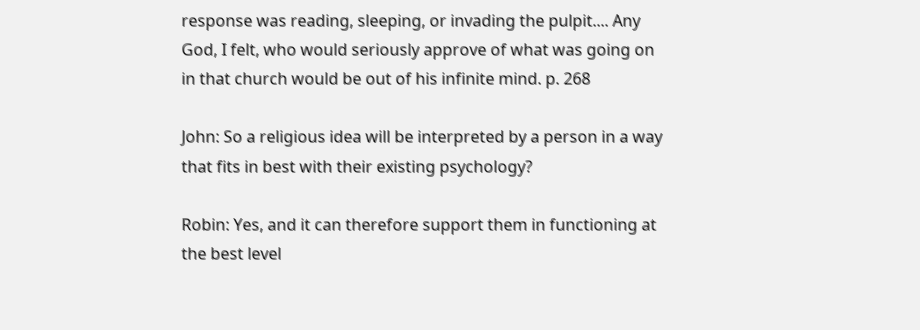response was reading, sleeping, or invading the pulpit.... Any God, I felt, who would seriously approve of what was going on in that church would be out of his infinite mind. p. 268

John: So a religious idea will be interpreted by a person in a way that fits in best with their existing psychology?

Robin: Yes, and it can therefore support them in functioning at the best level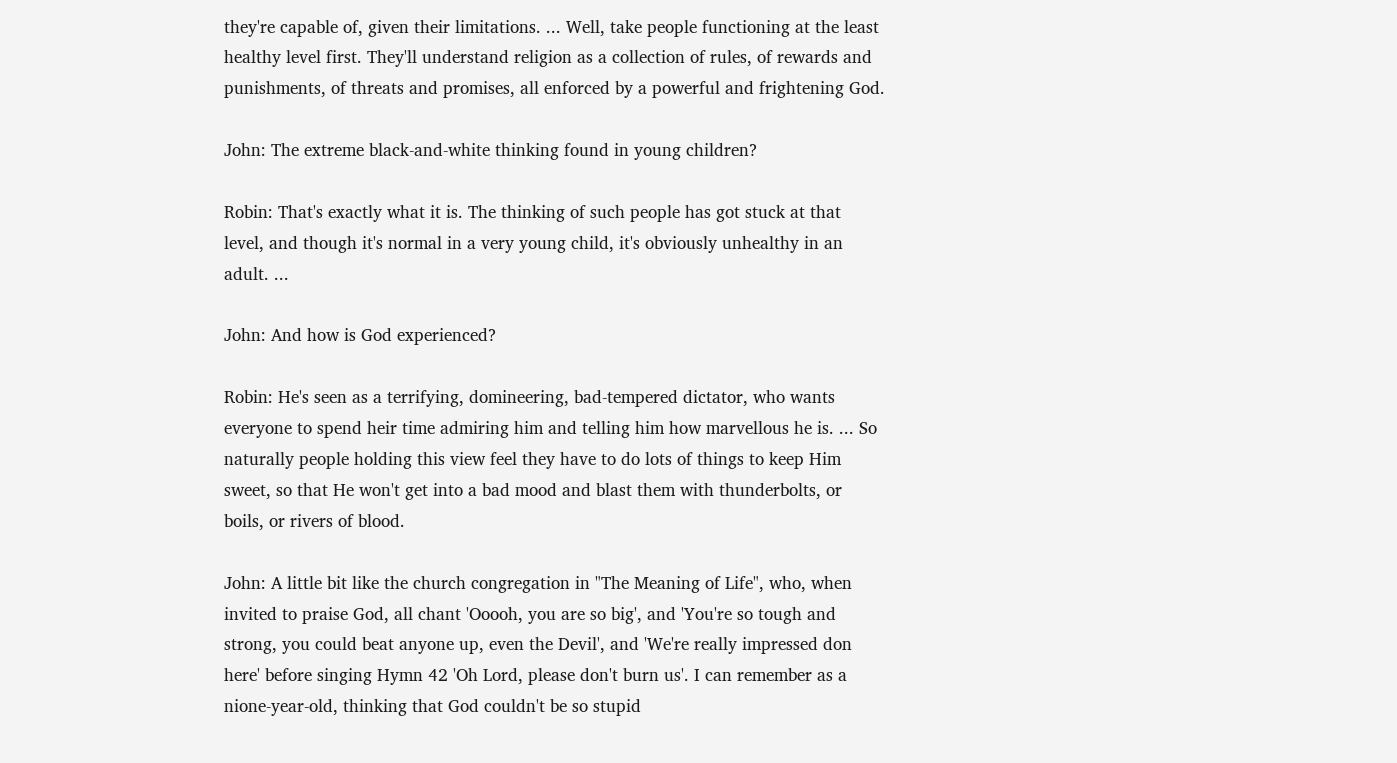they're capable of, given their limitations. ... Well, take people functioning at the least healthy level first. They'll understand religion as a collection of rules, of rewards and punishments, of threats and promises, all enforced by a powerful and frightening God.

John: The extreme black-and-white thinking found in young children?

Robin: That's exactly what it is. The thinking of such people has got stuck at that level, and though it's normal in a very young child, it's obviously unhealthy in an adult. ...

John: And how is God experienced?

Robin: He's seen as a terrifying, domineering, bad-tempered dictator, who wants everyone to spend heir time admiring him and telling him how marvellous he is. ... So naturally people holding this view feel they have to do lots of things to keep Him sweet, so that He won't get into a bad mood and blast them with thunderbolts, or boils, or rivers of blood.

John: A little bit like the church congregation in "The Meaning of Life", who, when invited to praise God, all chant 'Ooooh, you are so big', and 'You're so tough and strong, you could beat anyone up, even the Devil', and 'We're really impressed don here' before singing Hymn 42 'Oh Lord, please don't burn us'. I can remember as a nione-year-old, thinking that God couldn't be so stupid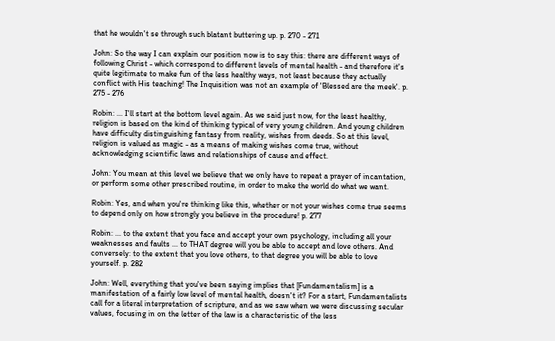that he wouldn't se through such blatant buttering up. p. 270 - 271

John: So the way I can explain our position now is to say this: there are different ways of following Christ - which correspond to different levels of mental health - and therefore it's quite legitimate to make fun of the less healthy ways, not least because they actually conflict with His teaching! The Inquisition was not an example of 'Blessed are the meek'. p. 275 - 276

Robin: ... I'll start at the bottom level again. As we said just now, for the least healthy, religion is based on the kind of thinking typical of very young children. And young children have difficulty distinguishing fantasy from reality, wishes from deeds. So at this level, religion is valued as magic - as a means of making wishes come true, without acknowledging scientific laws and relationships of cause and effect.

John: You mean at this level we believe that we only have to repeat a prayer of incantation, or perform some other prescribed routine, in order to make the world do what we want.

Robin: Yes, and when you're thinking like this, whether or not your wishes come true seems to depend only on how strongly you believe in the procedure! p. 277

Robin: ... to the extent that you face and accept your own psychology, including all your weaknesses and faults ... to THAT degree will you be able to accept and love others. And conversely: to the extent that you love others, to that degree you will be able to love yourself. p. 282

John: Well, everything that you've been saying implies that [Fundamentalism] is a manifestation of a fairly low level of mental health, doesn't it? For a start, Fundamentalists call for a literal interpretation of scripture, and as we saw when we were discussing secular values, focusing in on the letter of the law is a characteristic of the less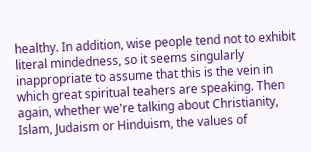healthy. In addition, wise people tend not to exhibit literal mindedness, so it seems singularly inappropriate to assume that this is the vein in which great spiritual teahers are speaking. Then again, whether we're talking about Christianity, Islam, Judaism or Hinduism, the values of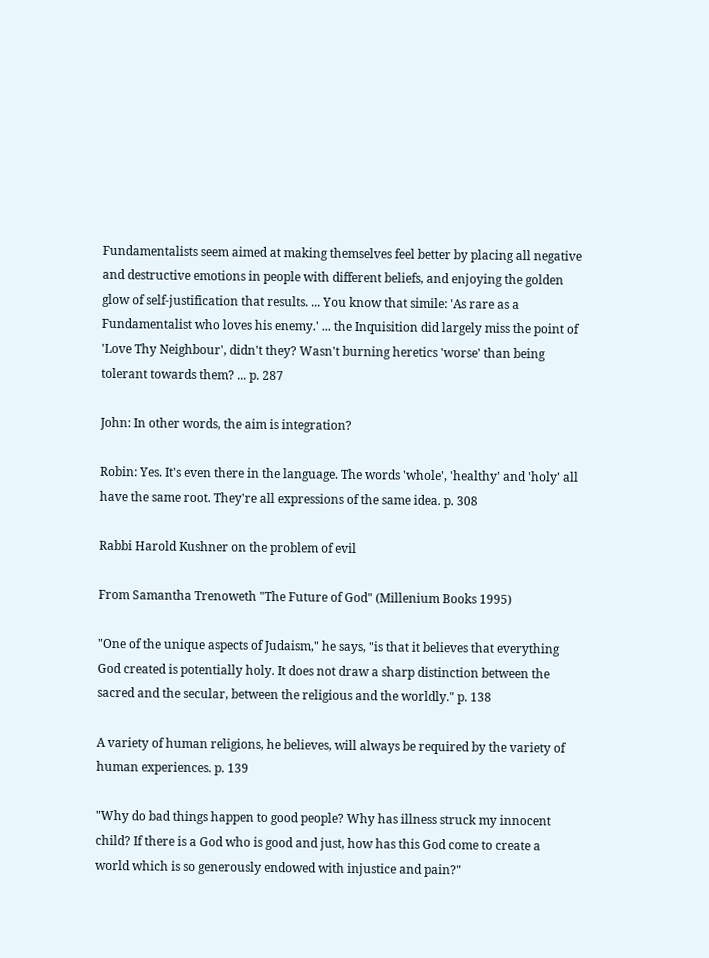Fundamentalists seem aimed at making themselves feel better by placing all negative and destructive emotions in people with different beliefs, and enjoying the golden glow of self-justification that results. ... You know that simile: 'As rare as a Fundamentalist who loves his enemy.' ... the Inquisition did largely miss the point of 'Love Thy Neighbour', didn't they? Wasn't burning heretics 'worse' than being tolerant towards them? ... p. 287

John: In other words, the aim is integration?

Robin: Yes. It's even there in the language. The words 'whole', 'healthy' and 'holy' all have the same root. They're all expressions of the same idea. p. 308

Rabbi Harold Kushner on the problem of evil

From Samantha Trenoweth "The Future of God" (Millenium Books 1995)

"One of the unique aspects of Judaism," he says, "is that it believes that everything God created is potentially holy. It does not draw a sharp distinction between the sacred and the secular, between the religious and the worldly." p. 138

A variety of human religions, he believes, will always be required by the variety of human experiences. p. 139

"Why do bad things happen to good people? Why has illness struck my innocent child? If there is a God who is good and just, how has this God come to create a world which is so generously endowed with injustice and pain?"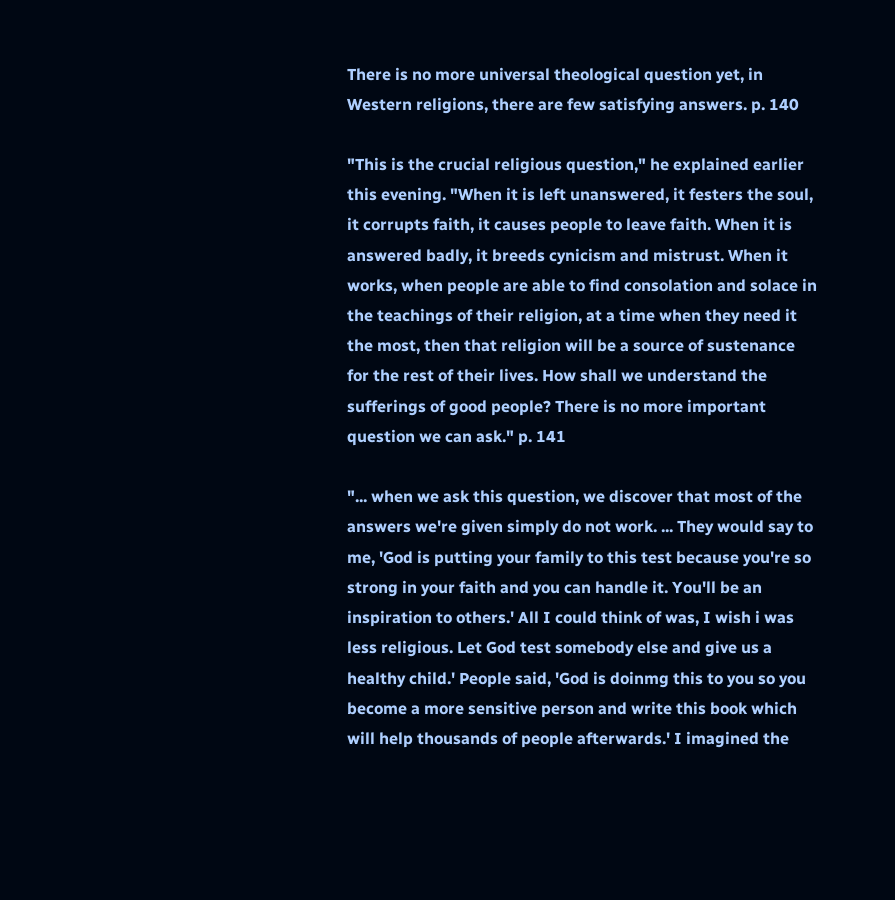There is no more universal theological question yet, in Western religions, there are few satisfying answers. p. 140

"This is the crucial religious question," he explained earlier this evening. "When it is left unanswered, it festers the soul, it corrupts faith, it causes people to leave faith. When it is answered badly, it breeds cynicism and mistrust. When it works, when people are able to find consolation and solace in the teachings of their religion, at a time when they need it the most, then that religion will be a source of sustenance for the rest of their lives. How shall we understand the sufferings of good people? There is no more important question we can ask." p. 141

"... when we ask this question, we discover that most of the answers we're given simply do not work. ... They would say to me, 'God is putting your family to this test because you're so strong in your faith and you can handle it. You'll be an inspiration to others.' All I could think of was, I wish i was less religious. Let God test somebody else and give us a healthy child.' People said, 'God is doinmg this to you so you become a more sensitive person and write this book which will help thousands of people afterwards.' I imagined the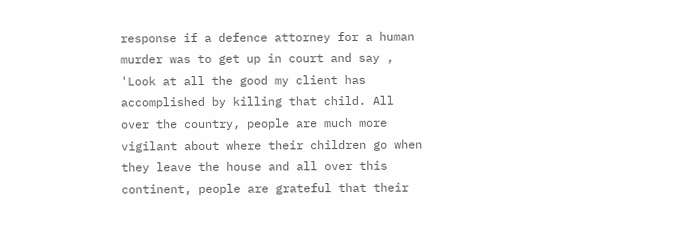response if a defence attorney for a human murder was to get up in court and say , 'Look at all the good my client has accomplished by killing that child. All over the country, people are much more vigilant about where their children go when they leave the house and all over this continent, people are grateful that their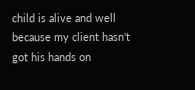child is alive and well because my client hasn't got his hands on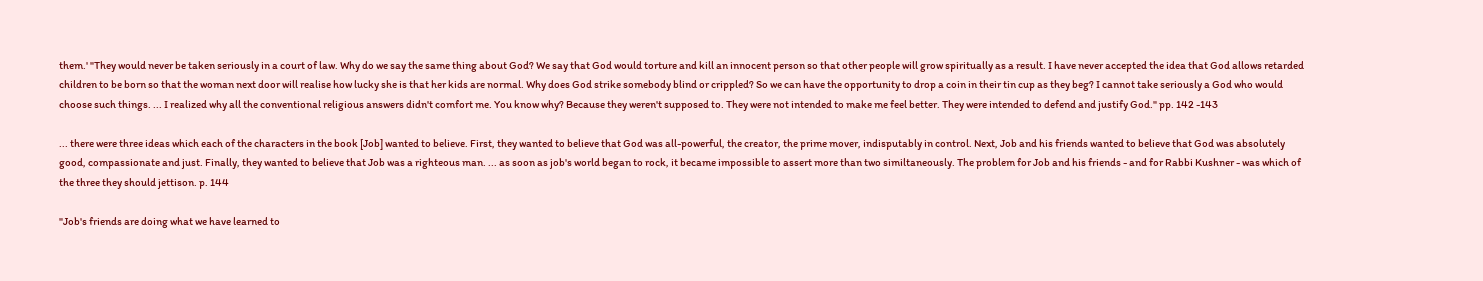them.' "They would never be taken seriously in a court of law. Why do we say the same thing about God? We say that God would torture and kill an innocent person so that other people will grow spiritually as a result. I have never accepted the idea that God allows retarded children to be born so that the woman next door will realise how lucky she is that her kids are normal. Why does God strike somebody blind or crippled? So we can have the opportunity to drop a coin in their tin cup as they beg? I cannot take seriously a God who would choose such things. ... I realized why all the conventional religious answers didn't comfort me. You know why? Because they weren't supposed to. They were not intended to make me feel better. They were intended to defend and justify God." pp. 142 -143

... there were three ideas which each of the characters in the book [Job] wanted to believe. First, they wanted to believe that God was all-powerful, the creator, the prime mover, indisputably in control. Next, Job and his friends wanted to believe that God was absolutely good, compassionate and just. Finally, they wanted to believe that Job was a righteous man. ... as soon as job's world began to rock, it became impossible to assert more than two similtaneously. The problem for Job and his friends - and for Rabbi Kushner - was which of the three they should jettison. p. 144

"Job's friends are doing what we have learned to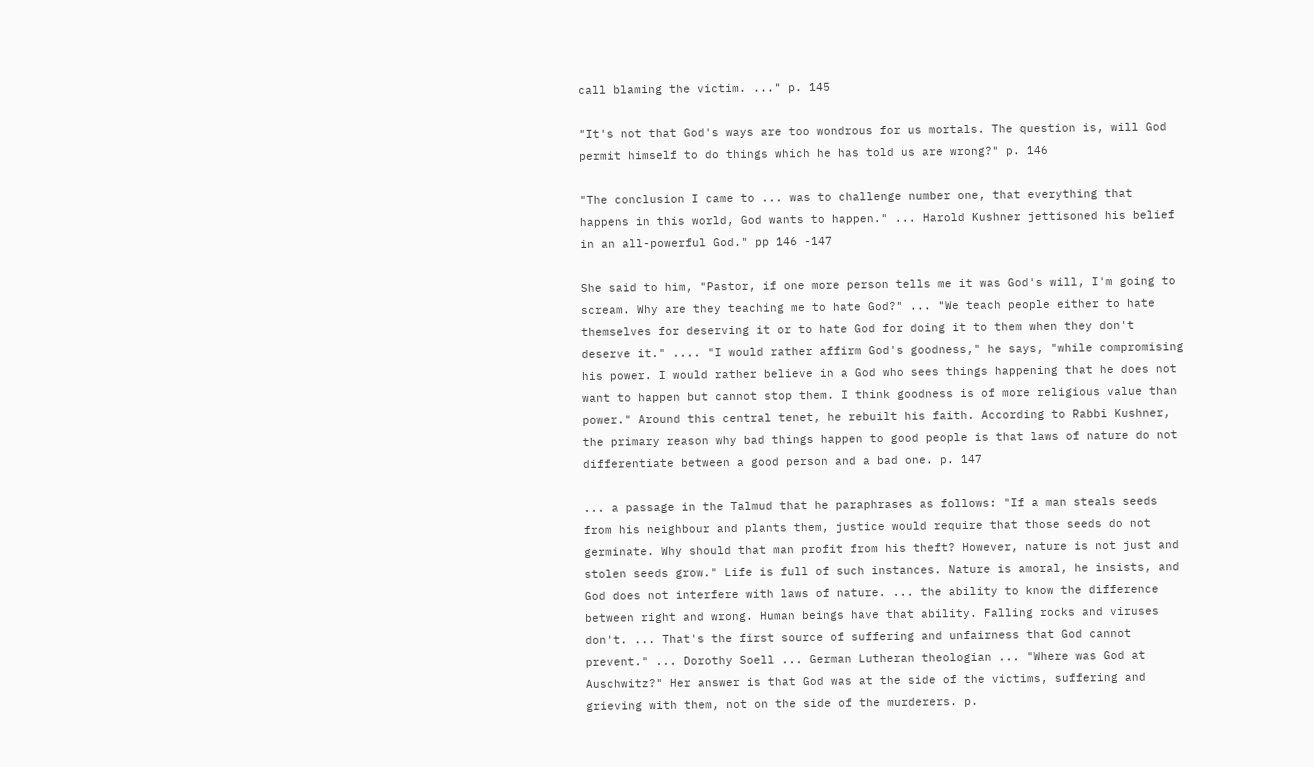call blaming the victim. ..." p. 145

"It's not that God's ways are too wondrous for us mortals. The question is, will God permit himself to do things which he has told us are wrong?" p. 146

"The conclusion I came to ... was to challenge number one, that everything that happens in this world, God wants to happen." ... Harold Kushner jettisoned his belief in an all-powerful God." pp 146 -147

She said to him, "Pastor, if one more person tells me it was God's will, I'm going to scream. Why are they teaching me to hate God?" ... "We teach people either to hate themselves for deserving it or to hate God for doing it to them when they don't deserve it." .... "I would rather affirm God's goodness," he says, "while compromising his power. I would rather believe in a God who sees things happening that he does not want to happen but cannot stop them. I think goodness is of more religious value than power." Around this central tenet, he rebuilt his faith. According to Rabbi Kushner, the primary reason why bad things happen to good people is that laws of nature do not differentiate between a good person and a bad one. p. 147

... a passage in the Talmud that he paraphrases as follows: "If a man steals seeds from his neighbour and plants them, justice would require that those seeds do not germinate. Why should that man profit from his theft? However, nature is not just and stolen seeds grow." Life is full of such instances. Nature is amoral, he insists, and God does not interfere with laws of nature. ... the ability to know the difference between right and wrong. Human beings have that ability. Falling rocks and viruses don't. ... That's the first source of suffering and unfairness that God cannot prevent." ... Dorothy Soell ... German Lutheran theologian ... "Where was God at Auschwitz?" Her answer is that God was at the side of the victims, suffering and grieving with them, not on the side of the murderers. p.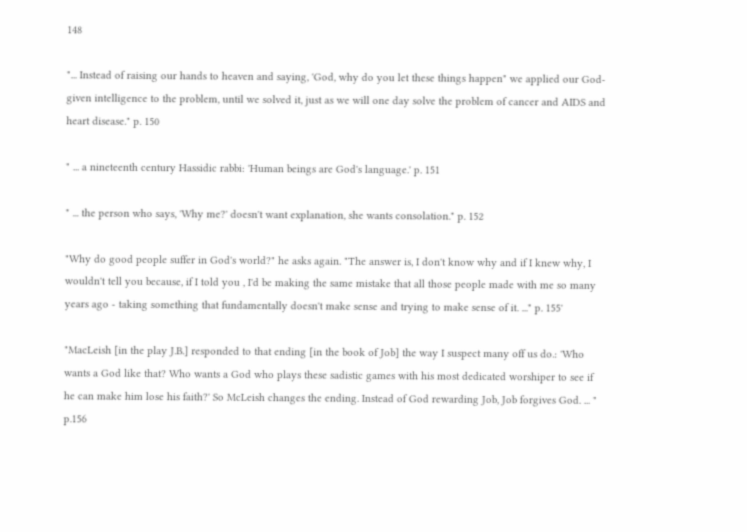148

"... Instead of raising our hands to heaven and saying, 'God, why do you let these things happen" we applied our God-given intelligence to the problem, until we solved it, just as we will one day solve the problem of cancer and AIDS and heart disease." p. 150

" ... a nineteenth century Hassidic rabbi: 'Human beings are God's language.' p. 151

" ... the person who says, 'Why me?' doesn't want explanation, she wants consolation." p. 152

"Why do good people suffer in God's world?" he asks again. "The answer is, I don't know why and if I knew why, I wouldn't tell you because, if I told you , I'd be making the same mistake that all those people made with me so many years ago - taking something that fundamentally doesn't make sense and trying to make sense of it. ..." p. 155'

"MacLeish [in the play J.B.] responded to that ending [in the book of Job] the way I suspect many off us do.: 'Who wants a God like that? Who wants a God who plays these sadistic games with his most dedicated worshiper to see if he can make him lose his faith?' So McLeish changes the ending. Instead of God rewarding Job, Job forgives God. ... " p.156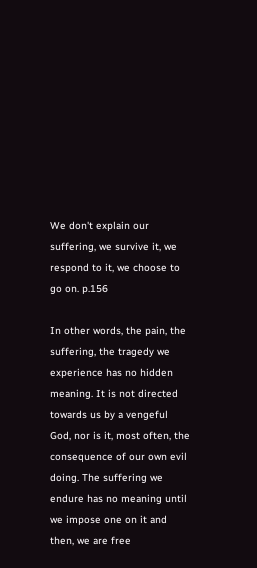We don't explain our suffering, we survive it, we respond to it, we choose to go on. p.156

In other words, the pain, the suffering, the tragedy we experience has no hidden meaning. It is not directed towards us by a vengeful God, nor is it, most often, the consequence of our own evil doing. The suffering we endure has no meaning until we impose one on it and then, we are free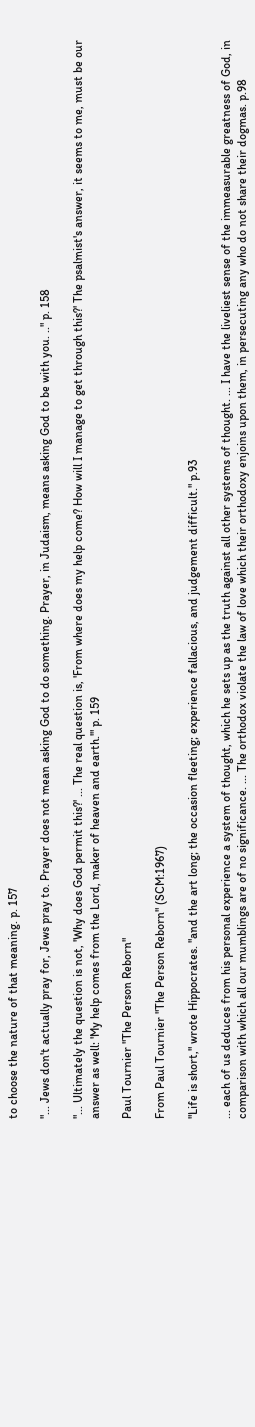to choose the nature of that meaning. p. 157

"... Jews don't actually pray for, Jews pray to. Prayer does not mean asking God to do something. Prayer, in Judaism, means asking God to be with you. .." p. 158

"... Ultimately the question is not, 'Why does God permit this?' ... The real question is, 'From where does my help come? How will I manage to get through this?' The psalmist's answer, it seems to me, must be our answer as well: 'My help comes from the Lord, maker of heaven and earth.'" p. 159

Paul Tournier "The Person Reborn"

From Paul Tournier "The Person Reborn" (SCM:1967)

"Life is short," wrote Hippocrates. "and the art long; the occasion fleeting; experience fallacious, and judgement difficult." p.93

... each of us deduces from his personal experience a system of thought, which he sets up as the truth against all other systems of thought. ... I have the liveliest sense of the immeasurable greatness of God, in comparison with which all our mumblings are of no significance. ... The orthodox violate the law of love which their orthodoxy enjoins upon them, in persecuting any who do not share their dogmas. p.98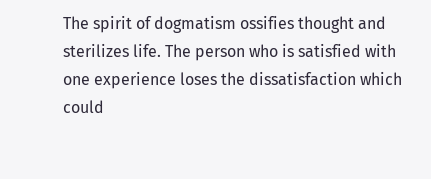The spirit of dogmatism ossifies thought and sterilizes life. The person who is satisfied with one experience loses the dissatisfaction which could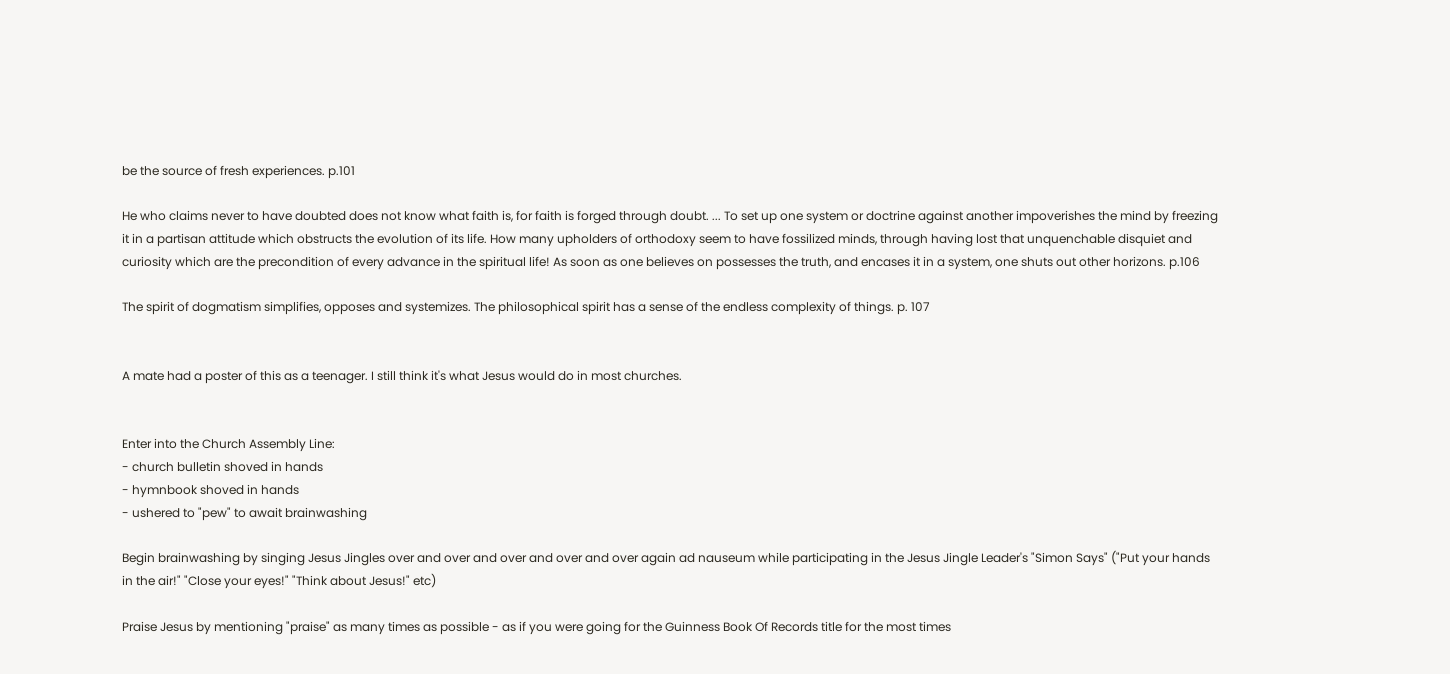be the source of fresh experiences. p.101

He who claims never to have doubted does not know what faith is, for faith is forged through doubt. ... To set up one system or doctrine against another impoverishes the mind by freezing it in a partisan attitude which obstructs the evolution of its life. How many upholders of orthodoxy seem to have fossilized minds, through having lost that unquenchable disquiet and curiosity which are the precondition of every advance in the spiritual life! As soon as one believes on possesses the truth, and encases it in a system, one shuts out other horizons. p.106

The spirit of dogmatism simplifies, opposes and systemizes. The philosophical spirit has a sense of the endless complexity of things. p. 107


A mate had a poster of this as a teenager. I still think it's what Jesus would do in most churches.


Enter into the Church Assembly Line:
- church bulletin shoved in hands
- hymnbook shoved in hands
- ushered to "pew" to await brainwashing

Begin brainwashing by singing Jesus Jingles over and over and over and over and over again ad nauseum while participating in the Jesus Jingle Leader's "Simon Says" ("Put your hands in the air!" "Close your eyes!" "Think about Jesus!" etc)

Praise Jesus by mentioning "praise" as many times as possible - as if you were going for the Guinness Book Of Records title for the most times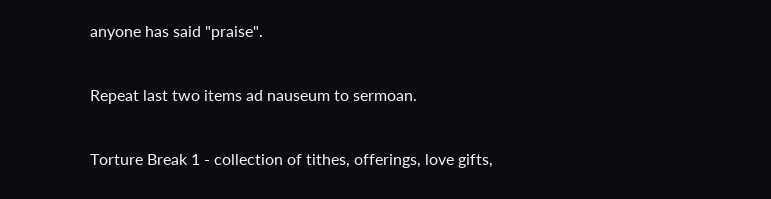anyone has said "praise".

Repeat last two items ad nauseum to sermoan.

Torture Break 1 - collection of tithes, offerings, love gifts,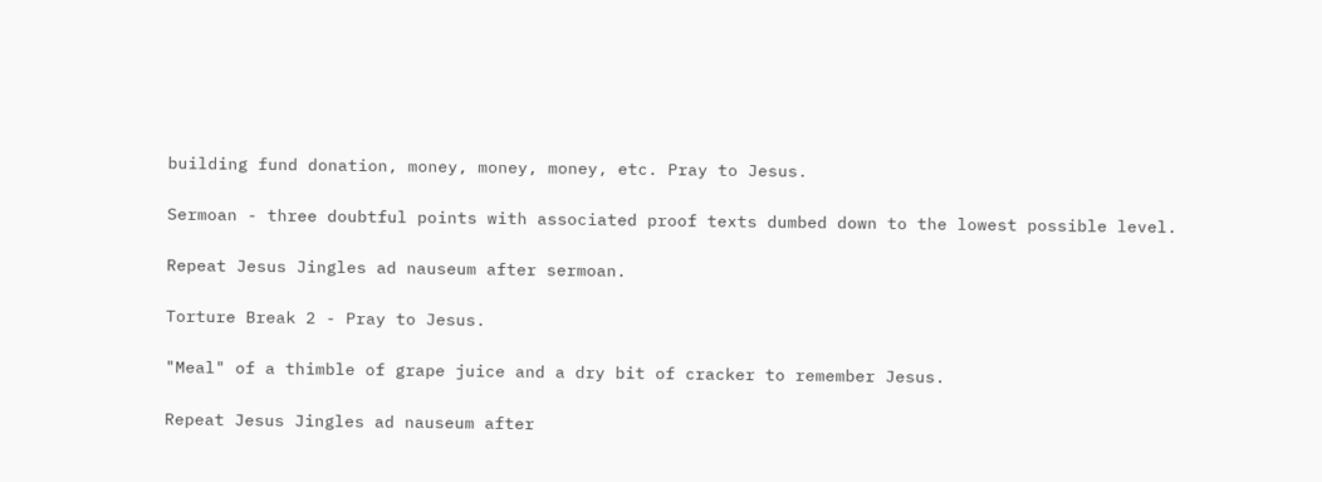building fund donation, money, money, money, etc. Pray to Jesus.

Sermoan - three doubtful points with associated proof texts dumbed down to the lowest possible level.

Repeat Jesus Jingles ad nauseum after sermoan.

Torture Break 2 - Pray to Jesus.

"Meal" of a thimble of grape juice and a dry bit of cracker to remember Jesus.

Repeat Jesus Jingles ad nauseum after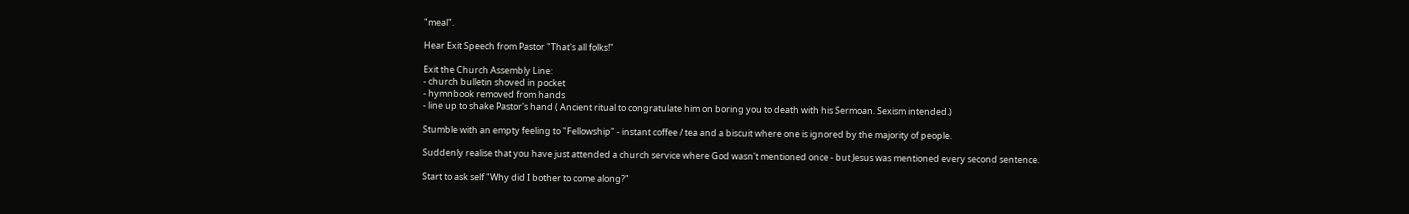"meal".

Hear Exit Speech from Pastor "That's all folks!"

Exit the Church Assembly Line:
- church bulletin shoved in pocket
- hymnbook removed from hands
- line up to shake Pastor's hand ( Ancient ritual to congratulate him on boring you to death with his Sermoan. Sexism intended.)

Stumble with an empty feeling to "Fellowship" - instant coffee / tea and a biscuit where one is ignored by the majority of people.

Suddenly realise that you have just attended a church service where God wasn't mentioned once - but Jesus was mentioned every second sentence.

Start to ask self "Why did I bother to come along?"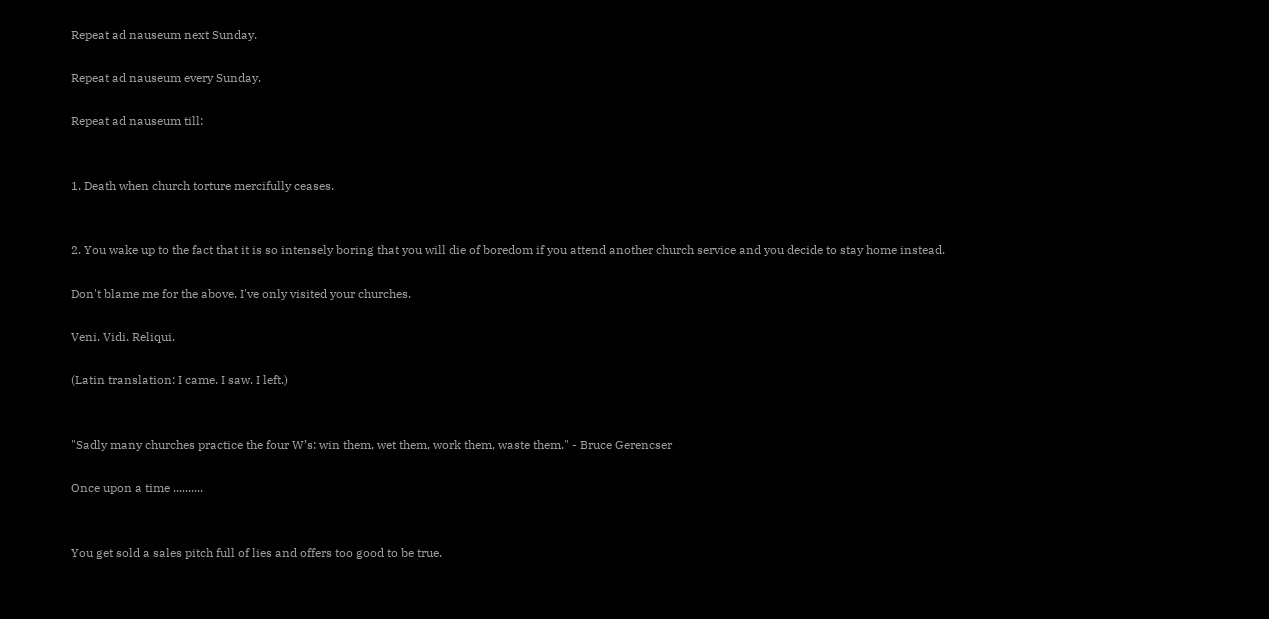Repeat ad nauseum next Sunday.

Repeat ad nauseum every Sunday.

Repeat ad nauseum till:


1. Death when church torture mercifully ceases.


2. You wake up to the fact that it is so intensely boring that you will die of boredom if you attend another church service and you decide to stay home instead.

Don't blame me for the above. I've only visited your churches.

Veni. Vidi. Reliqui.

(Latin translation: I came. I saw. I left.)


"Sadly many churches practice the four W’s: win them, wet them, work them, waste them." - Bruce Gerencser

Once upon a time ..........


You get sold a sales pitch full of lies and offers too good to be true.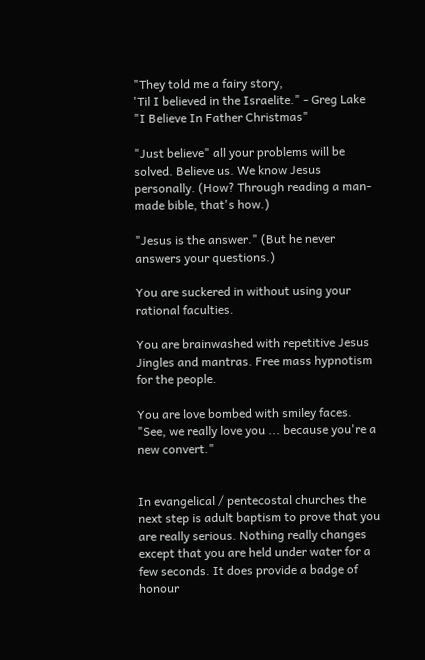"They told me a fairy story,
'Til I believed in the Israelite." - Greg Lake "I Believe In Father Christmas"

"Just believe" all your problems will be solved. Believe us. We know Jesus personally. (How? Through reading a man-made bible, that's how.)

"Jesus is the answer." (But he never answers your questions.)

You are suckered in without using your rational faculties.

You are brainwashed with repetitive Jesus Jingles and mantras. Free mass hypnotism for the people.

You are love bombed with smiley faces. "See, we really love you ... because you're a new convert."


In evangelical / pentecostal churches the next step is adult baptism to prove that you are really serious. Nothing really changes except that you are held under water for a few seconds. It does provide a badge of honour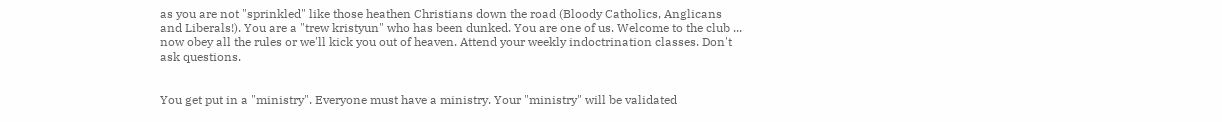as you are not "sprinkled" like those heathen Christians down the road (Bloody Catholics, Anglicans and Liberals!). You are a "trew kristyun" who has been dunked. You are one of us. Welcome to the club ... now obey all the rules or we'll kick you out of heaven. Attend your weekly indoctrination classes. Don't ask questions.


You get put in a "ministry". Everyone must have a ministry. Your "ministry" will be validated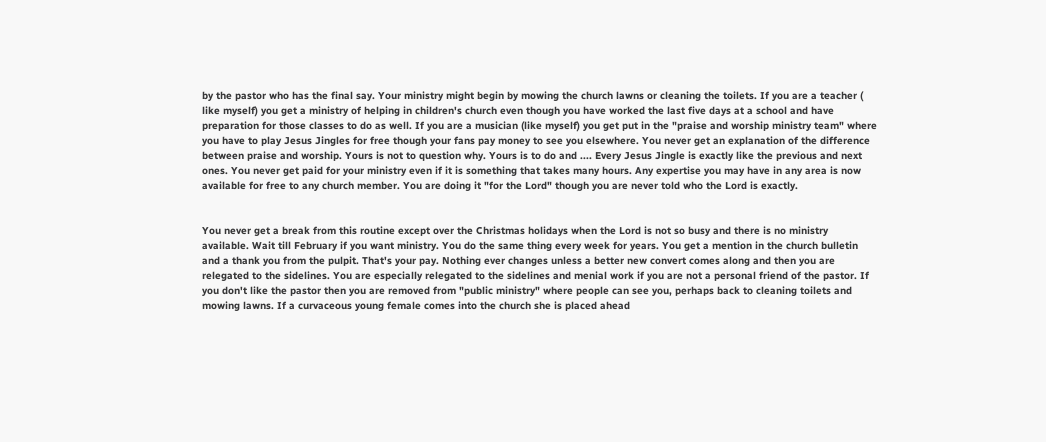by the pastor who has the final say. Your ministry might begin by mowing the church lawns or cleaning the toilets. If you are a teacher ( like myself) you get a ministry of helping in children's church even though you have worked the last five days at a school and have preparation for those classes to do as well. If you are a musician (like myself) you get put in the "praise and worship ministry team" where you have to play Jesus Jingles for free though your fans pay money to see you elsewhere. You never get an explanation of the difference between praise and worship. Yours is not to question why. Yours is to do and .... Every Jesus Jingle is exactly like the previous and next ones. You never get paid for your ministry even if it is something that takes many hours. Any expertise you may have in any area is now available for free to any church member. You are doing it "for the Lord" though you are never told who the Lord is exactly.


You never get a break from this routine except over the Christmas holidays when the Lord is not so busy and there is no ministry available. Wait till February if you want ministry. You do the same thing every week for years. You get a mention in the church bulletin and a thank you from the pulpit. That's your pay. Nothing ever changes unless a better new convert comes along and then you are relegated to the sidelines. You are especially relegated to the sidelines and menial work if you are not a personal friend of the pastor. If you don't like the pastor then you are removed from "public ministry" where people can see you, perhaps back to cleaning toilets and mowing lawns. If a curvaceous young female comes into the church she is placed ahead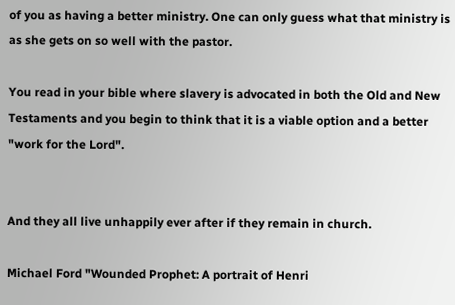of you as having a better ministry. One can only guess what that ministry is as she gets on so well with the pastor.

You read in your bible where slavery is advocated in both the Old and New Testaments and you begin to think that it is a viable option and a better "work for the Lord".


And they all live unhappily ever after if they remain in church.

Michael Ford "Wounded Prophet: A portrait of Henri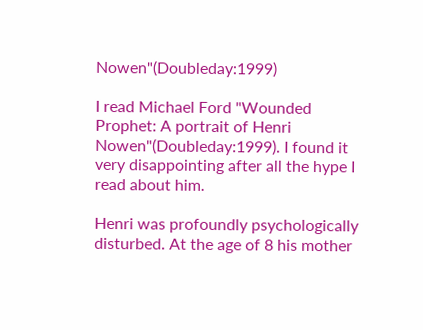Nowen"(Doubleday:1999)

I read Michael Ford "Wounded Prophet: A portrait of Henri Nowen"(Doubleday:1999). I found it very disappointing after all the hype I read about him.

Henri was profoundly psychologically disturbed. At the age of 8 his mother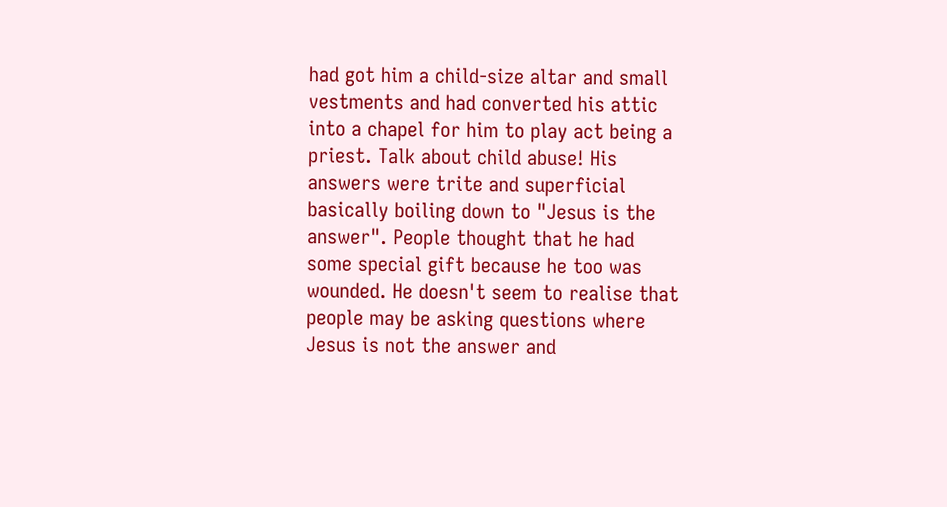had got him a child-size altar and small vestments and had converted his attic into a chapel for him to play act being a priest. Talk about child abuse! His answers were trite and superficial basically boiling down to "Jesus is the answer". People thought that he had some special gift because he too was wounded. He doesn't seem to realise that people may be asking questions where Jesus is not the answer and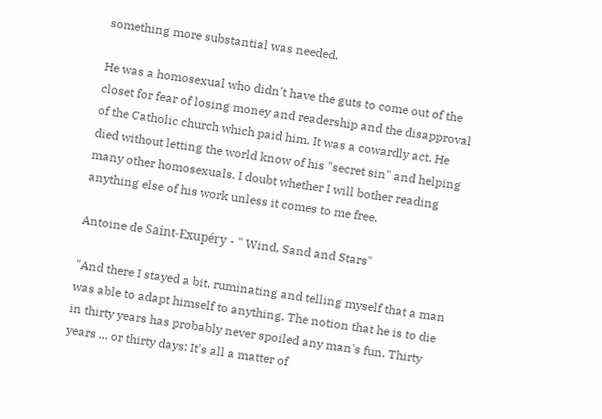something more substantial was needed.

He was a homosexual who didn't have the guts to come out of the closet for fear of losing money and readership and the disapproval of the Catholic church which paid him. It was a cowardly act. He died without letting the world know of his "secret sin" and helping many other homosexuals. I doubt whether I will bother reading anything else of his work unless it comes to me free.

Antoine de Saint-Exupéry - " Wind, Sand and Stars"

"And there I stayed a bit, ruminating and telling myself that a man was able to adapt himself to anything. The notion that he is to die in thirty years has probably never spoiled any man's fun. Thirty years ... or thirty days: It's all a matter of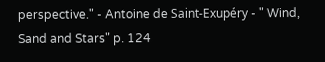perspective." - Antoine de Saint-Exupéry - " Wind, Sand and Stars" p. 124